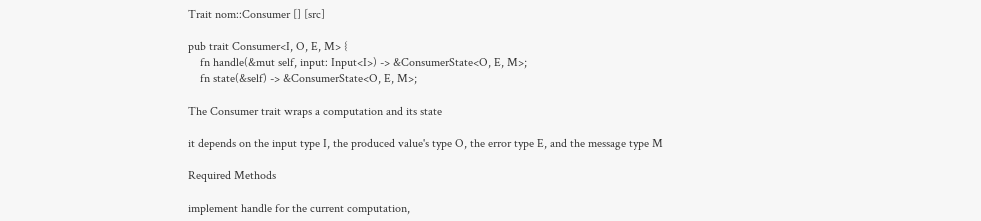Trait nom::Consumer [] [src]

pub trait Consumer<I, O, E, M> {
    fn handle(&mut self, input: Input<I>) -> &ConsumerState<O, E, M>;
    fn state(&self) -> &ConsumerState<O, E, M>;

The Consumer trait wraps a computation and its state

it depends on the input type I, the produced value's type O, the error type E, and the message type M

Required Methods

implement handle for the current computation,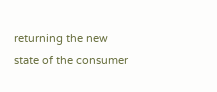returning the new state of the consumer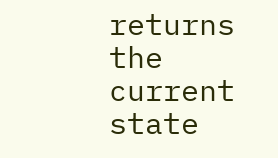returns the current state